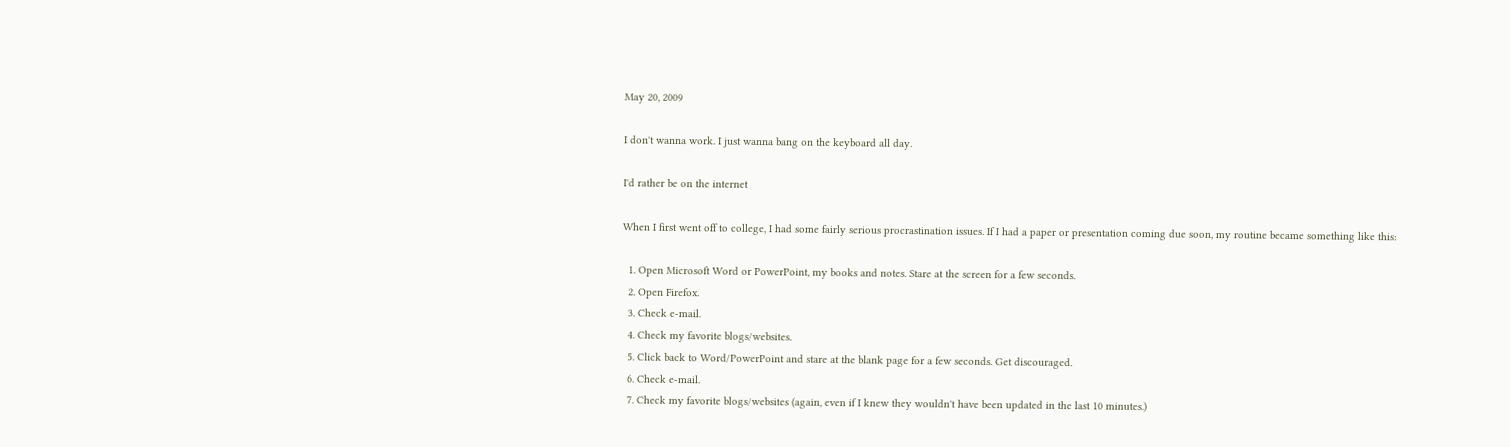May 20, 2009

I don't wanna work. I just wanna bang on the keyboard all day.

I'd rather be on the internet

When I first went off to college, I had some fairly serious procrastination issues. If I had a paper or presentation coming due soon, my routine became something like this:

  1. Open Microsoft Word or PowerPoint, my books and notes. Stare at the screen for a few seconds.
  2. Open Firefox.
  3. Check e-mail.
  4. Check my favorite blogs/websites.
  5. Click back to Word/PowerPoint and stare at the blank page for a few seconds. Get discouraged.
  6. Check e-mail.
  7. Check my favorite blogs/websites (again, even if I knew they wouldn't have been updated in the last 10 minutes.)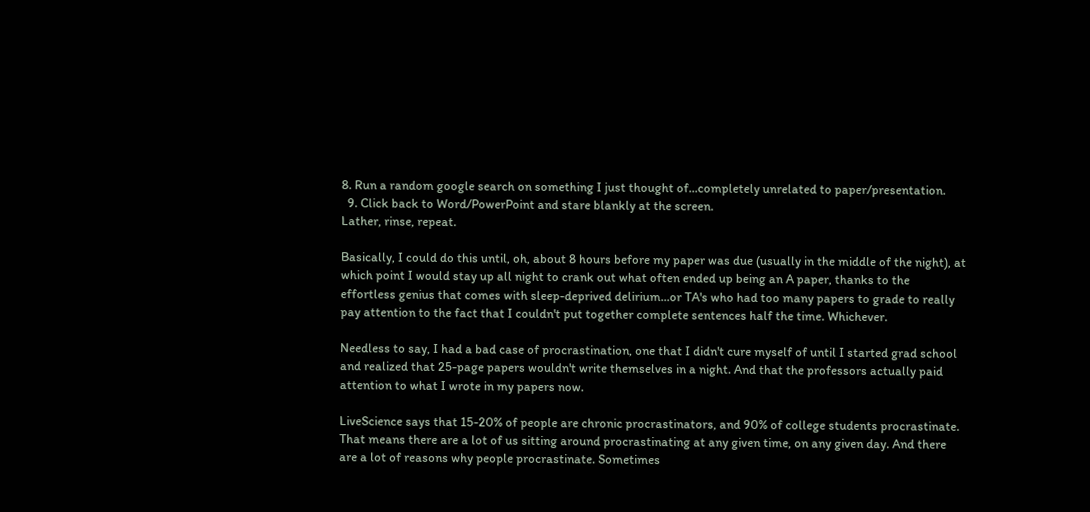8. Run a random google search on something I just thought of...completely unrelated to paper/presentation.
  9. Click back to Word/PowerPoint and stare blankly at the screen.
Lather, rinse, repeat.

Basically, I could do this until, oh, about 8 hours before my paper was due (usually in the middle of the night), at which point I would stay up all night to crank out what often ended up being an A paper, thanks to the effortless genius that comes with sleep-deprived delirium...or TA's who had too many papers to grade to really pay attention to the fact that I couldn't put together complete sentences half the time. Whichever.

Needless to say, I had a bad case of procrastination, one that I didn't cure myself of until I started grad school and realized that 25-page papers wouldn't write themselves in a night. And that the professors actually paid attention to what I wrote in my papers now.

LiveScience says that 15-20% of people are chronic procrastinators, and 90% of college students procrastinate. That means there are a lot of us sitting around procrastinating at any given time, on any given day. And there are a lot of reasons why people procrastinate. Sometimes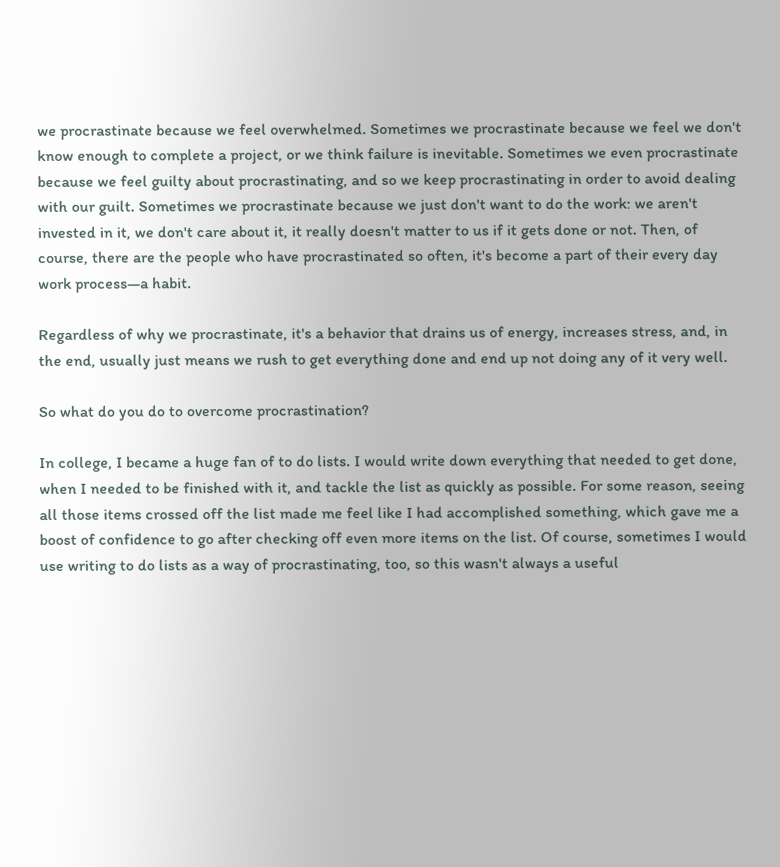we procrastinate because we feel overwhelmed. Sometimes we procrastinate because we feel we don't know enough to complete a project, or we think failure is inevitable. Sometimes we even procrastinate because we feel guilty about procrastinating, and so we keep procrastinating in order to avoid dealing with our guilt. Sometimes we procrastinate because we just don't want to do the work: we aren't invested in it, we don't care about it, it really doesn't matter to us if it gets done or not. Then, of course, there are the people who have procrastinated so often, it's become a part of their every day work process—a habit.

Regardless of why we procrastinate, it's a behavior that drains us of energy, increases stress, and, in the end, usually just means we rush to get everything done and end up not doing any of it very well.

So what do you do to overcome procrastination?

In college, I became a huge fan of to do lists. I would write down everything that needed to get done, when I needed to be finished with it, and tackle the list as quickly as possible. For some reason, seeing all those items crossed off the list made me feel like I had accomplished something, which gave me a boost of confidence to go after checking off even more items on the list. Of course, sometimes I would use writing to do lists as a way of procrastinating, too, so this wasn't always a useful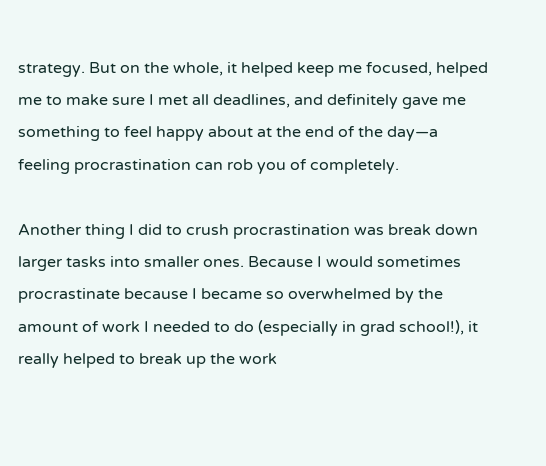strategy. But on the whole, it helped keep me focused, helped me to make sure I met all deadlines, and definitely gave me something to feel happy about at the end of the day—a feeling procrastination can rob you of completely.

Another thing I did to crush procrastination was break down larger tasks into smaller ones. Because I would sometimes procrastinate because I became so overwhelmed by the amount of work I needed to do (especially in grad school!), it really helped to break up the work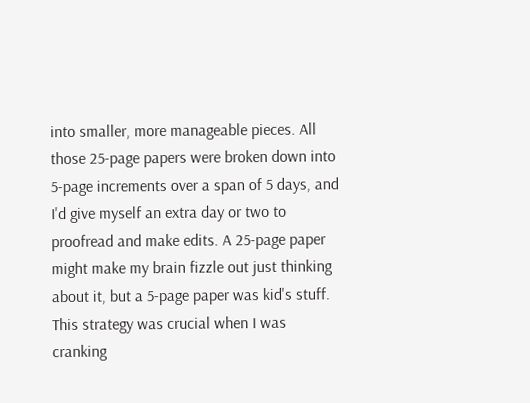into smaller, more manageable pieces. All those 25-page papers were broken down into 5-page increments over a span of 5 days, and I'd give myself an extra day or two to proofread and make edits. A 25-page paper might make my brain fizzle out just thinking about it, but a 5-page paper was kid's stuff. This strategy was crucial when I was cranking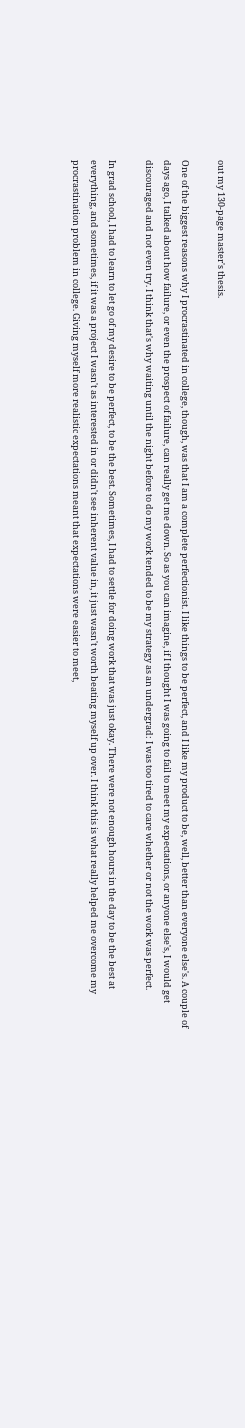out my 130-page master's thesis.

One of the biggest reasons why I procrastinated in college, though, was that I am a complete perfectionist. I like things to be perfect, and I like my product to be, well, better than everyone else's. A couple of days ago, I talked about how failure, or even the prospect of failure, can really get me down. So as you can imagine, if I thought I was going to fail to meet my expectations, or anyone else's, I would get discouraged and not even try. I think that's why waiting until the night before to do my work tended to be my strategy as an undergrad: I was too tired to care whether or not the work was perfect.

In grad school, I had to learn to let go of my desire to be perfect, to be the best. Sometimes, I had to settle for doing work that was just okay. There were not enough hours in the day to be the best at everything, and sometimes, if it was a project I wasn't as interested in or didn't see inherent value in, it just wasn't worth beating myself up over. I think this is what really helped me overcome my procrastination problem in college. Giving myself more realistic expectations meant that expectations were easier to meet,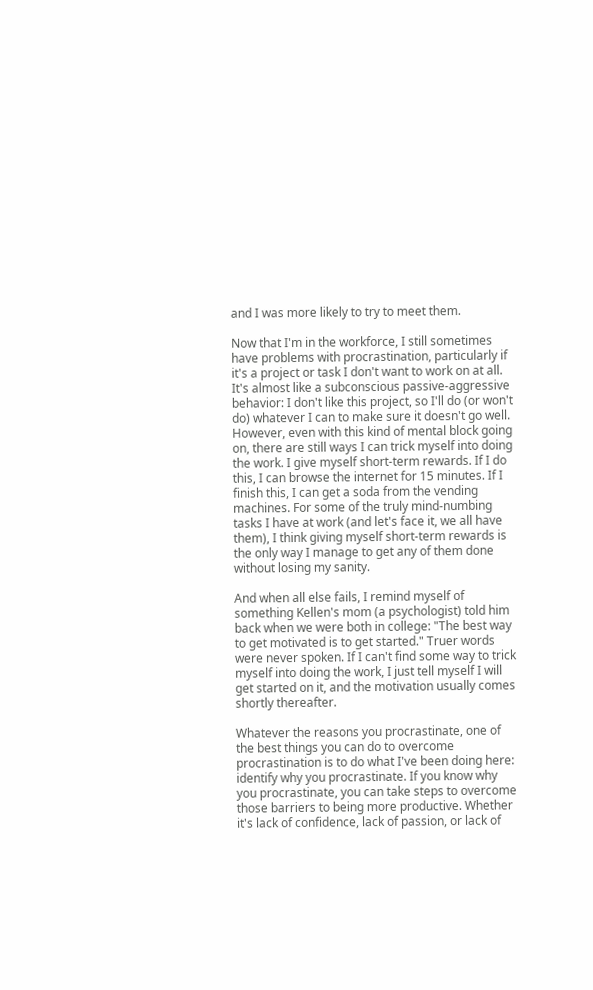and I was more likely to try to meet them.

Now that I'm in the workforce, I still sometimes have problems with procrastination, particularly if it's a project or task I don't want to work on at all. It's almost like a subconscious passive-aggressive behavior: I don't like this project, so I'll do (or won't do) whatever I can to make sure it doesn't go well. However, even with this kind of mental block going on, there are still ways I can trick myself into doing the work. I give myself short-term rewards. If I do this, I can browse the internet for 15 minutes. If I finish this, I can get a soda from the vending machines. For some of the truly mind-numbing tasks I have at work (and let's face it, we all have them), I think giving myself short-term rewards is the only way I manage to get any of them done without losing my sanity.

And when all else fails, I remind myself of something Kellen's mom (a psychologist) told him back when we were both in college: "The best way to get motivated is to get started." Truer words were never spoken. If I can't find some way to trick myself into doing the work, I just tell myself I will get started on it, and the motivation usually comes shortly thereafter.

Whatever the reasons you procrastinate, one of the best things you can do to overcome procrastination is to do what I've been doing here: identify why you procrastinate. If you know why you procrastinate, you can take steps to overcome those barriers to being more productive. Whether it's lack of confidence, lack of passion, or lack of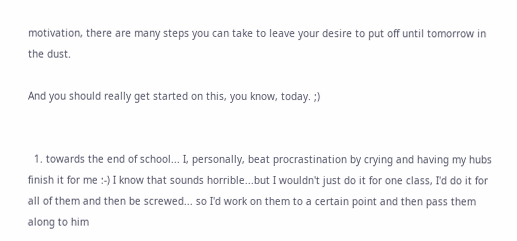motivation, there are many steps you can take to leave your desire to put off until tomorrow in the dust.

And you should really get started on this, you know, today. ;)


  1. towards the end of school... I, personally, beat procrastination by crying and having my hubs finish it for me :-) I know that sounds horrible...but I wouldn't just do it for one class, I'd do it for all of them and then be screwed... so I'd work on them to a certain point and then pass them along to him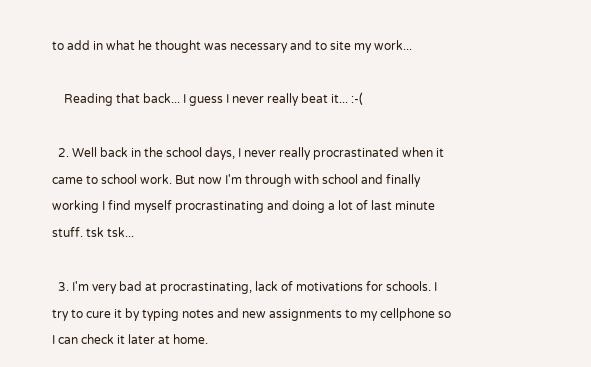to add in what he thought was necessary and to site my work...

    Reading that back... I guess I never really beat it... :-(

  2. Well back in the school days, I never really procrastinated when it came to school work. But now I'm through with school and finally working I find myself procrastinating and doing a lot of last minute stuff. tsk tsk...

  3. I'm very bad at procrastinating, lack of motivations for schools. I try to cure it by typing notes and new assignments to my cellphone so I can check it later at home.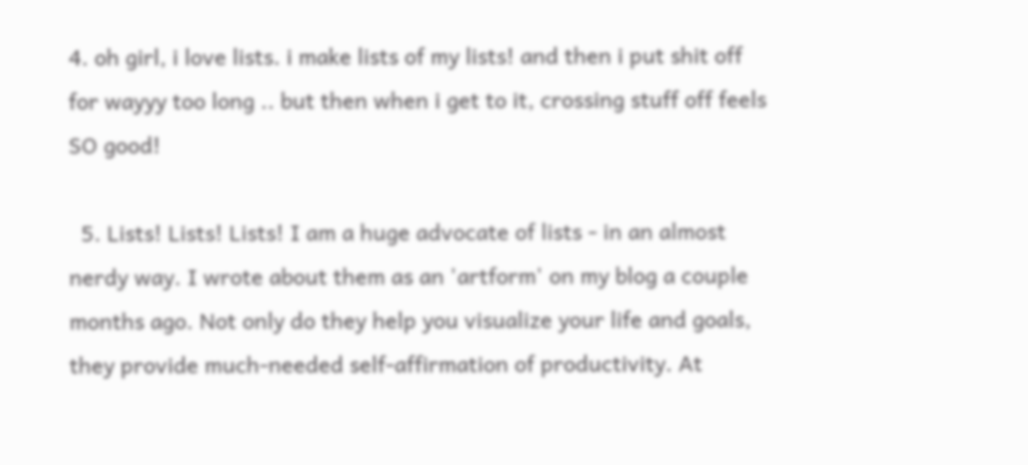4. oh girl, i love lists. i make lists of my lists! and then i put shit off for wayyy too long .. but then when i get to it, crossing stuff off feels SO good!

  5. Lists! Lists! Lists! I am a huge advocate of lists - in an almost nerdy way. I wrote about them as an 'artform' on my blog a couple months ago. Not only do they help you visualize your life and goals, they provide much-needed self-affirmation of productivity. At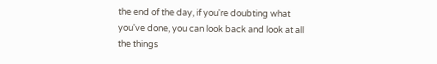the end of the day, if you're doubting what you've done, you can look back and look at all the things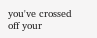you've crossed off your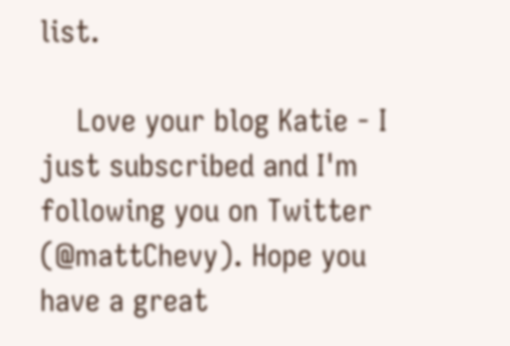list.

    Love your blog Katie - I just subscribed and I'm following you on Twitter (@mattChevy). Hope you have a great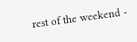rest of the weekend -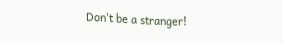Don't be a stranger!